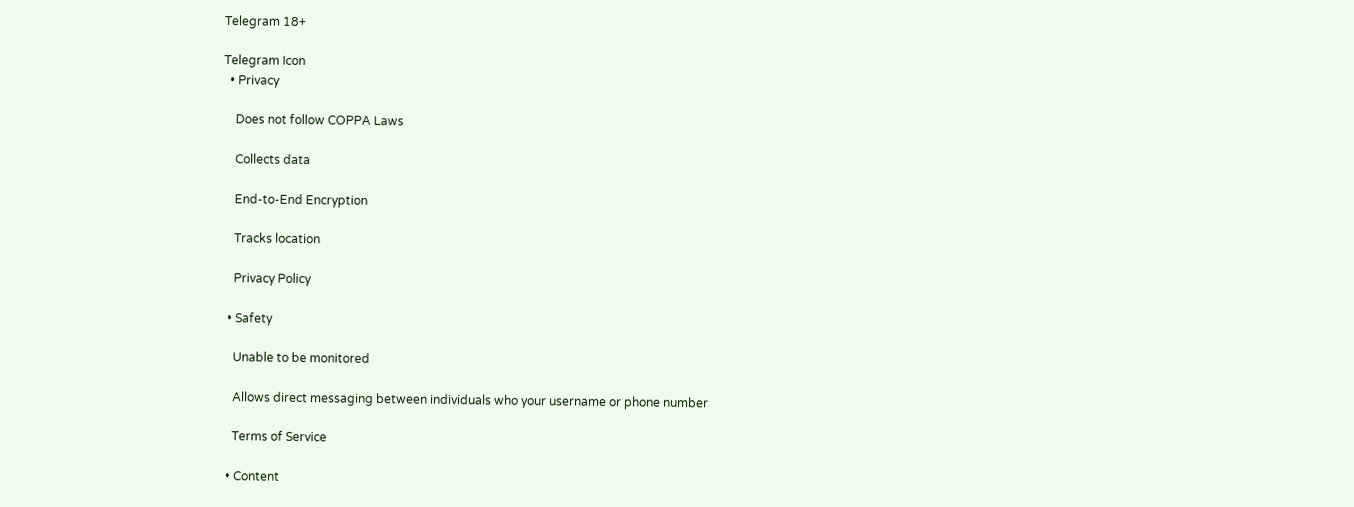Telegram 18+

Telegram Icon
  • Privacy

    Does not follow COPPA Laws

    Collects data

    End-to-End Encryption

    Tracks location

    Privacy Policy

  • Safety

    Unable to be monitored

    Allows direct messaging between individuals who your username or phone number

    Terms of Service

  • Content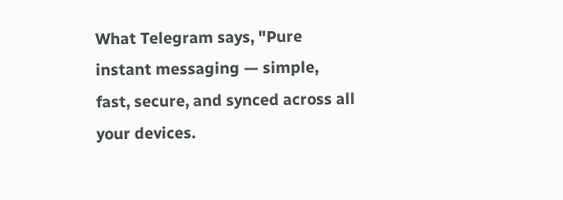What Telegram says, "Pure instant messaging — simple, fast, secure, and synced across all your devices.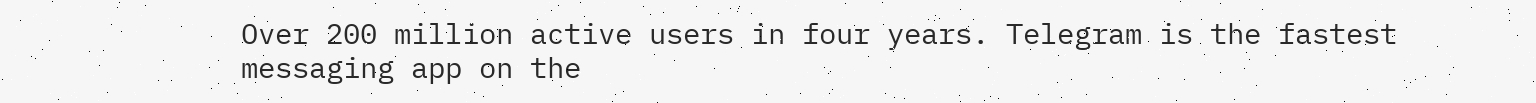Over 200 million active users in four years. Telegram is the fastest messaging app on the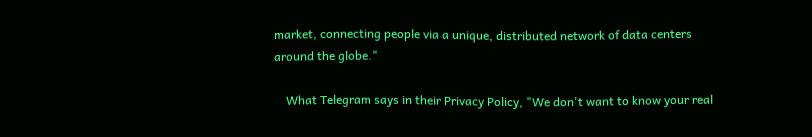market, connecting people via a unique, distributed network of data centers around the globe."

    What Telegram says in their Privacy Policy, "We don't want to know your real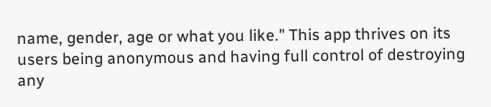name, gender, age or what you like." This app thrives on its users being anonymous and having full control of destroying any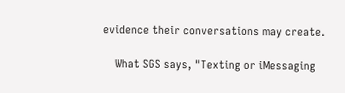evidence their conversations may create.

    What SGS says, "Texting or iMessaging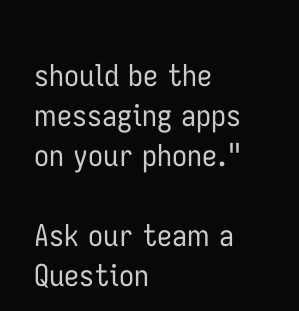should be the messaging apps on your phone."

Ask our team a Question